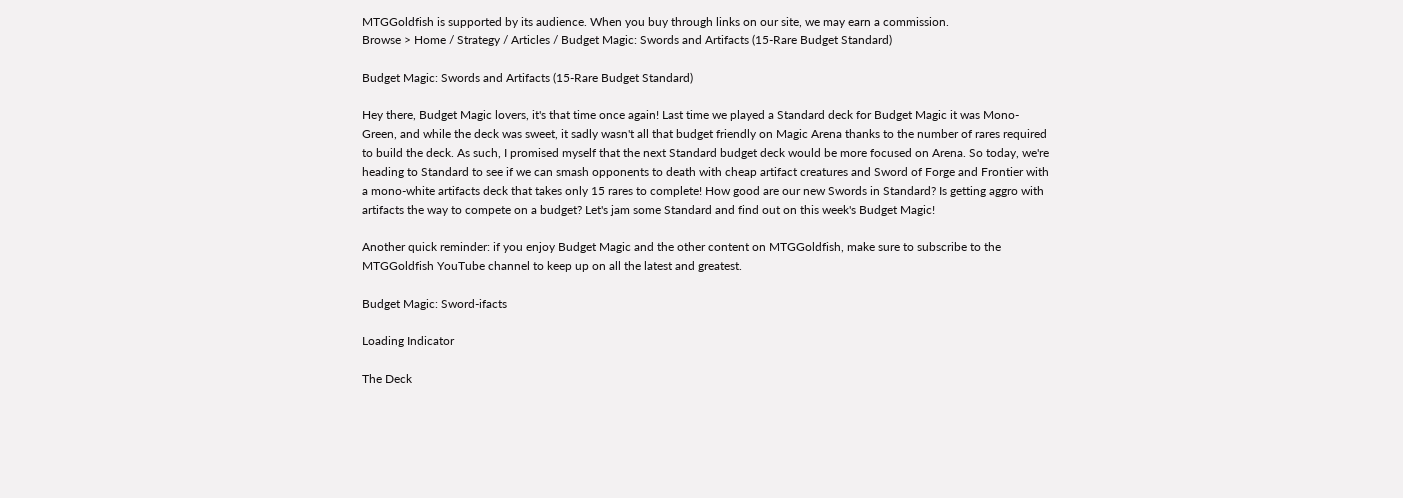MTGGoldfish is supported by its audience. When you buy through links on our site, we may earn a commission.
Browse > Home / Strategy / Articles / Budget Magic: Swords and Artifacts (15-Rare Budget Standard)

Budget Magic: Swords and Artifacts (15-Rare Budget Standard)

Hey there, Budget Magic lovers, it's that time once again! Last time we played a Standard deck for Budget Magic it was Mono-Green, and while the deck was sweet, it sadly wasn't all that budget friendly on Magic Arena thanks to the number of rares required to build the deck. As such, I promised myself that the next Standard budget deck would be more focused on Arena. So today, we're heading to Standard to see if we can smash opponents to death with cheap artifact creatures and Sword of Forge and Frontier with a mono-white artifacts deck that takes only 15 rares to complete! How good are our new Swords in Standard? Is getting aggro with artifacts the way to compete on a budget? Let's jam some Standard and find out on this week's Budget Magic!

Another quick reminder: if you enjoy Budget Magic and the other content on MTGGoldfish, make sure to subscribe to the MTGGoldfish YouTube channel to keep up on all the latest and greatest.

Budget Magic: Sword-ifacts

Loading Indicator

The Deck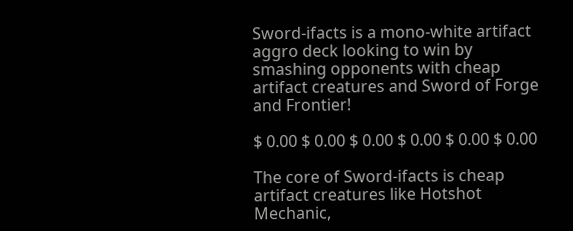Sword-ifacts is a mono-white artifact aggro deck looking to win by smashing opponents with cheap artifact creatures and Sword of Forge and Frontier!

$ 0.00 $ 0.00 $ 0.00 $ 0.00 $ 0.00 $ 0.00

The core of Sword-ifacts is cheap artifact creatures like Hotshot Mechanic,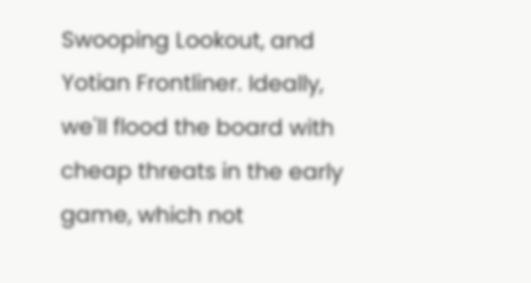Swooping Lookout, and Yotian Frontliner. Ideally, we'll flood the board with cheap threats in the early game, which not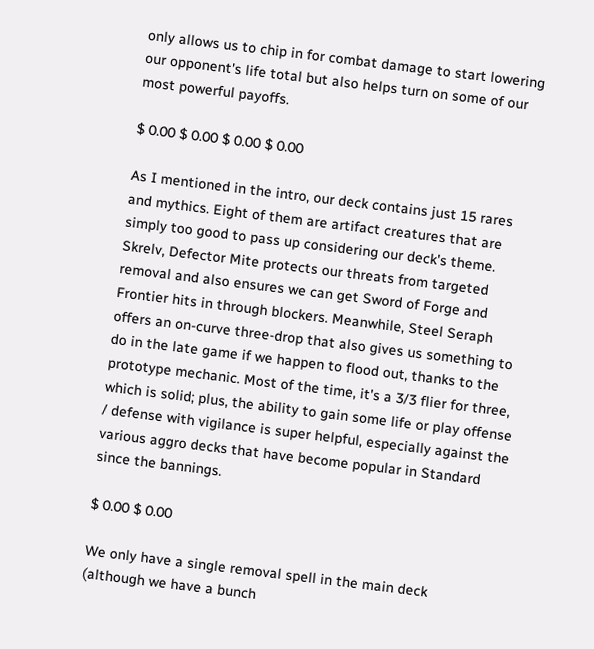only allows us to chip in for combat damage to start lowering our opponent's life total but also helps turn on some of our most powerful payoffs.

$ 0.00 $ 0.00 $ 0.00 $ 0.00

As I mentioned in the intro, our deck contains just 15 rares and mythics. Eight of them are artifact creatures that are simply too good to pass up considering our deck's theme. Skrelv, Defector Mite protects our threats from targeted removal and also ensures we can get Sword of Forge and Frontier hits in through blockers. Meanwhile, Steel Seraph offers an on-curve three-drop that also gives us something to do in the late game if we happen to flood out, thanks to the prototype mechanic. Most of the time, it's a 3/3 flier for three, which is solid; plus, the ability to gain some life or play offense / defense with vigilance is super helpful, especially against the various aggro decks that have become popular in Standard since the bannings.

$ 0.00 $ 0.00

We only have a single removal spell in the main deck (although we have a bunch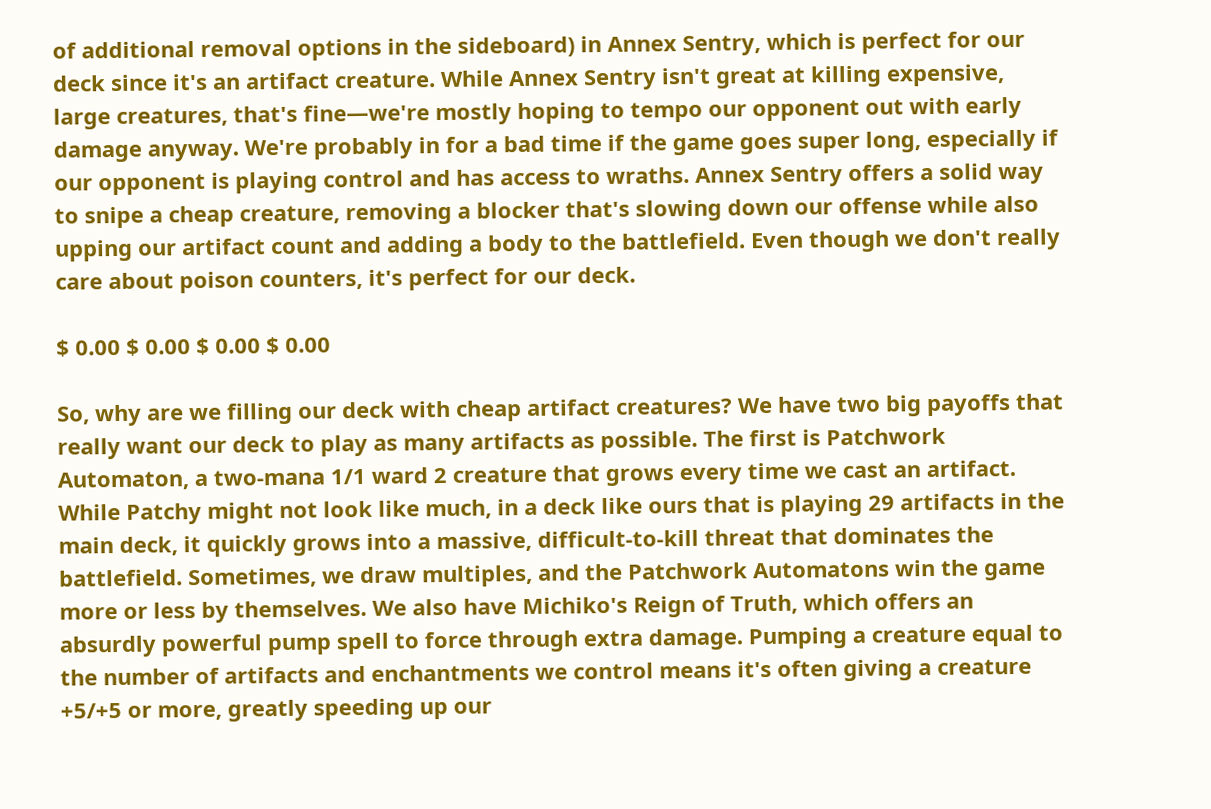of additional removal options in the sideboard) in Annex Sentry, which is perfect for our deck since it's an artifact creature. While Annex Sentry isn't great at killing expensive, large creatures, that's fine—we're mostly hoping to tempo our opponent out with early damage anyway. We're probably in for a bad time if the game goes super long, especially if our opponent is playing control and has access to wraths. Annex Sentry offers a solid way to snipe a cheap creature, removing a blocker that's slowing down our offense while also upping our artifact count and adding a body to the battlefield. Even though we don't really care about poison counters, it's perfect for our deck.

$ 0.00 $ 0.00 $ 0.00 $ 0.00

So, why are we filling our deck with cheap artifact creatures? We have two big payoffs that really want our deck to play as many artifacts as possible. The first is Patchwork Automaton, a two-mana 1/1 ward 2 creature that grows every time we cast an artifact. While Patchy might not look like much, in a deck like ours that is playing 29 artifacts in the main deck, it quickly grows into a massive, difficult-to-kill threat that dominates the battlefield. Sometimes, we draw multiples, and the Patchwork Automatons win the game more or less by themselves. We also have Michiko's Reign of Truth, which offers an absurdly powerful pump spell to force through extra damage. Pumping a creature equal to the number of artifacts and enchantments we control means it's often giving a creature +5/+5 or more, greatly speeding up our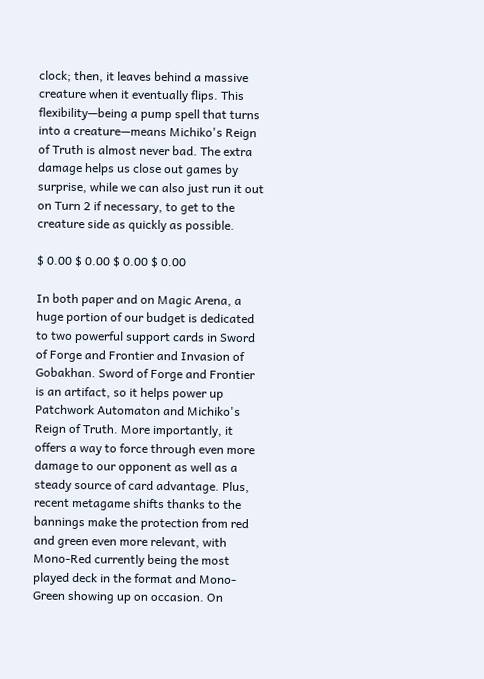clock; then, it leaves behind a massive creature when it eventually flips. This flexibility—being a pump spell that turns into a creature—means Michiko's Reign of Truth is almost never bad. The extra damage helps us close out games by surprise, while we can also just run it out on Turn 2 if necessary, to get to the creature side as quickly as possible.

$ 0.00 $ 0.00 $ 0.00 $ 0.00

In both paper and on Magic Arena, a huge portion of our budget is dedicated to two powerful support cards in Sword of Forge and Frontier and Invasion of Gobakhan. Sword of Forge and Frontier is an artifact, so it helps power up Patchwork Automaton and Michiko's Reign of Truth. More importantly, it offers a way to force through even more damage to our opponent as well as a steady source of card advantage. Plus, recent metagame shifts thanks to the bannings make the protection from red and green even more relevant, with Mono-Red currently being the most played deck in the format and Mono-Green showing up on occasion. On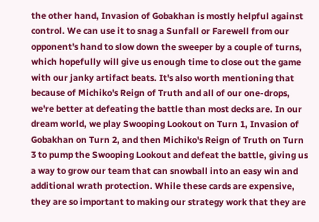the other hand, Invasion of Gobakhan is mostly helpful against control. We can use it to snag a Sunfall or Farewell from our opponent's hand to slow down the sweeper by a couple of turns, which hopefully will give us enough time to close out the game with our janky artifact beats. It's also worth mentioning that because of Michiko's Reign of Truth and all of our one-drops, we're better at defeating the battle than most decks are. In our dream world, we play Swooping Lookout on Turn 1, Invasion of Gobakhan on Turn 2, and then Michiko's Reign of Truth on Turn 3 to pump the Swooping Lookout and defeat the battle, giving us a way to grow our team that can snowball into an easy win and additional wrath protection. While these cards are expensive, they are so important to making our strategy work that they are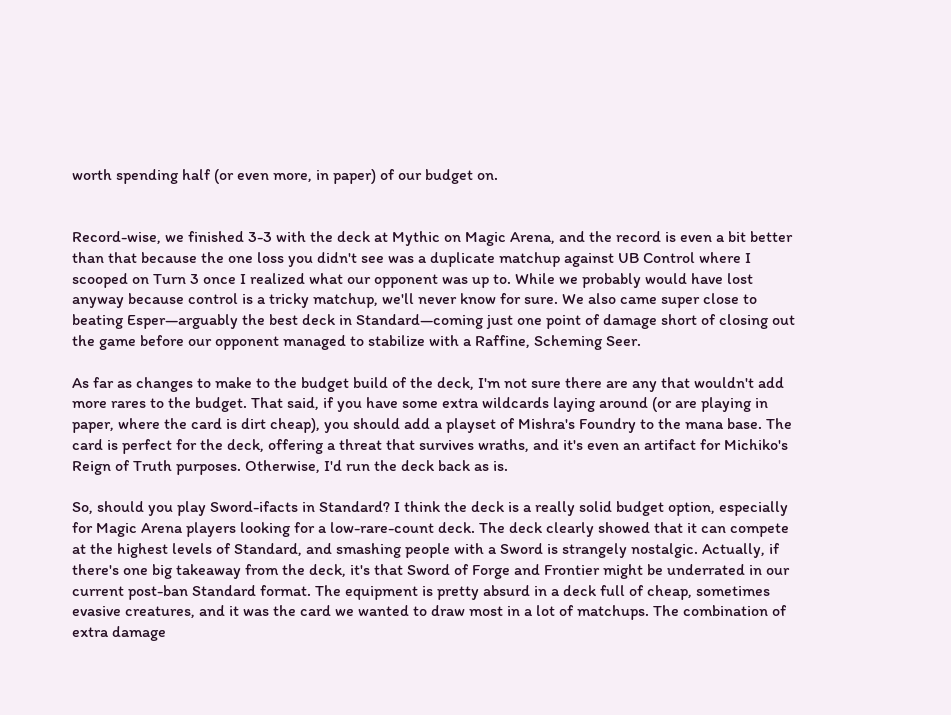worth spending half (or even more, in paper) of our budget on.


Record-wise, we finished 3-3 with the deck at Mythic on Magic Arena, and the record is even a bit better than that because the one loss you didn't see was a duplicate matchup against UB Control where I scooped on Turn 3 once I realized what our opponent was up to. While we probably would have lost anyway because control is a tricky matchup, we'll never know for sure. We also came super close to beating Esper—arguably the best deck in Standard—coming just one point of damage short of closing out the game before our opponent managed to stabilize with a Raffine, Scheming Seer.

As far as changes to make to the budget build of the deck, I'm not sure there are any that wouldn't add more rares to the budget. That said, if you have some extra wildcards laying around (or are playing in paper, where the card is dirt cheap), you should add a playset of Mishra's Foundry to the mana base. The card is perfect for the deck, offering a threat that survives wraths, and it's even an artifact for Michiko's Reign of Truth purposes. Otherwise, I'd run the deck back as is.

So, should you play Sword-ifacts in Standard? I think the deck is a really solid budget option, especially for Magic Arena players looking for a low-rare-count deck. The deck clearly showed that it can compete at the highest levels of Standard, and smashing people with a Sword is strangely nostalgic. Actually, if there's one big takeaway from the deck, it's that Sword of Forge and Frontier might be underrated in our current post-ban Standard format. The equipment is pretty absurd in a deck full of cheap, sometimes evasive creatures, and it was the card we wanted to draw most in a lot of matchups. The combination of extra damage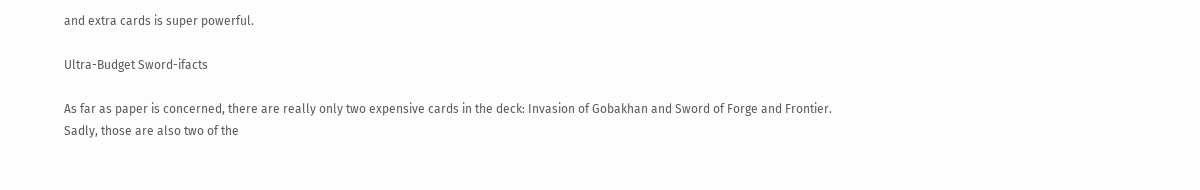and extra cards is super powerful.

Ultra-Budget Sword-ifacts

As far as paper is concerned, there are really only two expensive cards in the deck: Invasion of Gobakhan and Sword of Forge and Frontier. Sadly, those are also two of the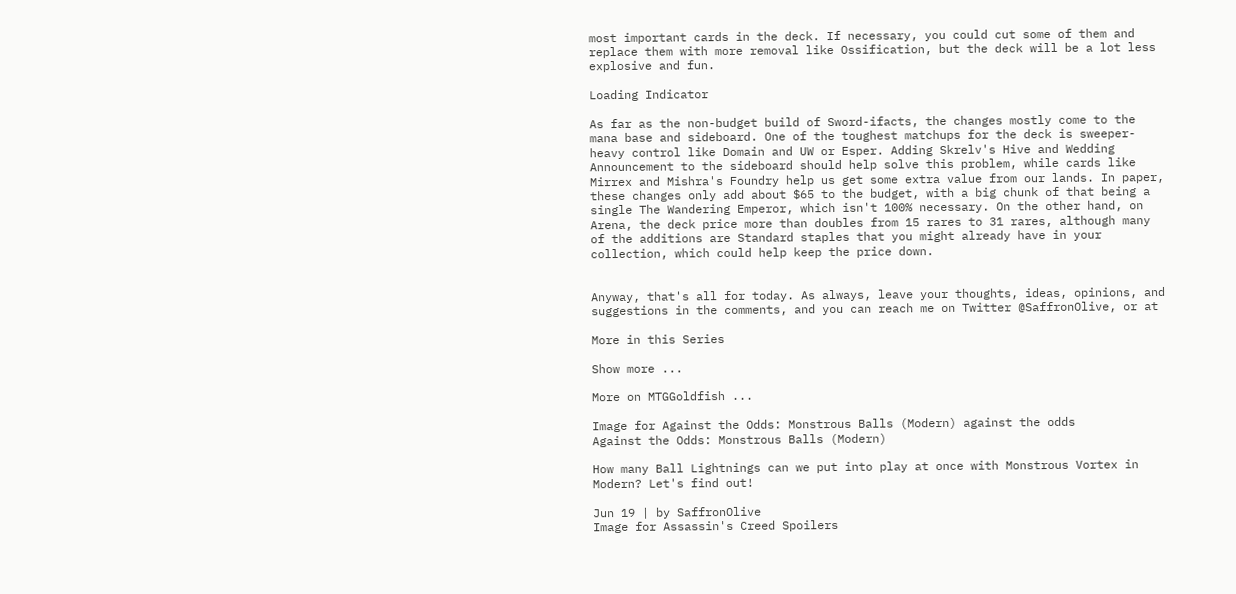most important cards in the deck. If necessary, you could cut some of them and replace them with more removal like Ossification, but the deck will be a lot less explosive and fun.

Loading Indicator

As far as the non-budget build of Sword-ifacts, the changes mostly come to the mana base and sideboard. One of the toughest matchups for the deck is sweeper-heavy control like Domain and UW or Esper. Adding Skrelv's Hive and Wedding Announcement to the sideboard should help solve this problem, while cards like Mirrex and Mishra's Foundry help us get some extra value from our lands. In paper, these changes only add about $65 to the budget, with a big chunk of that being a single The Wandering Emperor, which isn't 100% necessary. On the other hand, on Arena, the deck price more than doubles from 15 rares to 31 rares, although many of the additions are Standard staples that you might already have in your collection, which could help keep the price down.


Anyway, that's all for today. As always, leave your thoughts, ideas, opinions, and suggestions in the comments, and you can reach me on Twitter @SaffronOlive, or at

More in this Series

Show more ...

More on MTGGoldfish ...

Image for Against the Odds: Monstrous Balls (Modern) against the odds
Against the Odds: Monstrous Balls (Modern)

How many Ball Lightnings can we put into play at once with Monstrous Vortex in Modern? Let's find out!

Jun 19 | by SaffronOlive
Image for Assassin's Creed Spoilers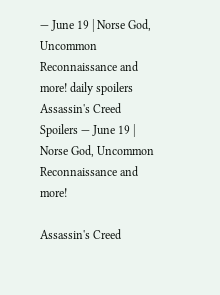— June 19 | Norse God, Uncommon Reconnaissance and more! daily spoilers
Assassin's Creed Spoilers — June 19 | Norse God, Uncommon Reconnaissance and more!

Assassin's Creed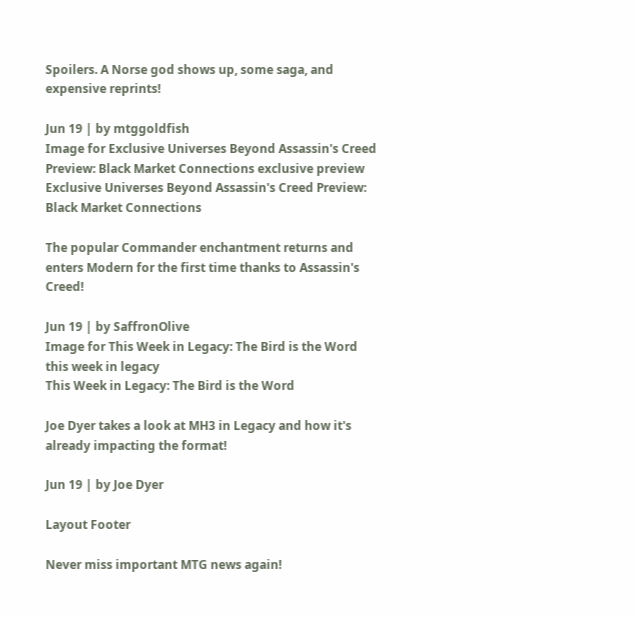Spoilers. A Norse god shows up, some saga, and expensive reprints!

Jun 19 | by mtggoldfish
Image for Exclusive Universes Beyond Assassin's Creed Preview: Black Market Connections exclusive preview
Exclusive Universes Beyond Assassin's Creed Preview: Black Market Connections

The popular Commander enchantment returns and enters Modern for the first time thanks to Assassin's Creed!

Jun 19 | by SaffronOlive
Image for This Week in Legacy: The Bird is the Word this week in legacy
This Week in Legacy: The Bird is the Word

Joe Dyer takes a look at MH3 in Legacy and how it's already impacting the format!

Jun 19 | by Joe Dyer

Layout Footer

Never miss important MTG news again!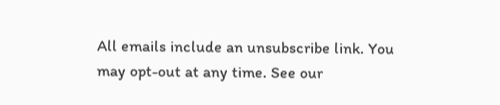All emails include an unsubscribe link. You may opt-out at any time. See our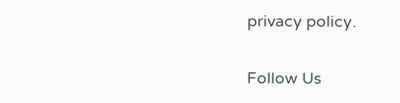privacy policy.

Follow Us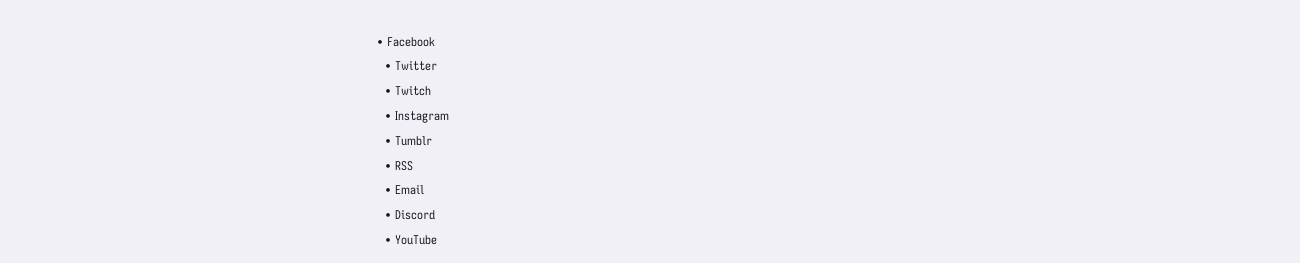• Facebook
  • Twitter
  • Twitch
  • Instagram
  • Tumblr
  • RSS
  • Email
  • Discord
  • YouTube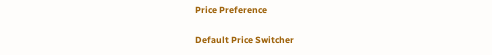Price Preference

Default Price Switcher